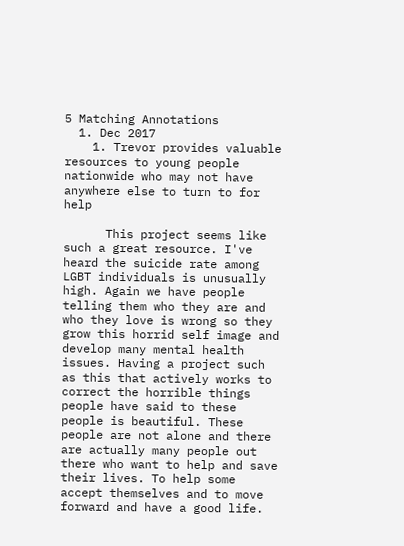5 Matching Annotations
  1. Dec 2017
    1. Trevor provides valuable resources to young people nationwide who may not have anywhere else to turn to for help

      This project seems like such a great resource. I've heard the suicide rate among LGBT individuals is unusually high. Again we have people telling them who they are and who they love is wrong so they grow this horrid self image and develop many mental health issues. Having a project such as this that actively works to correct the horrible things people have said to these people is beautiful. These people are not alone and there are actually many people out there who want to help and save their lives. To help some accept themselves and to move forward and have a good life.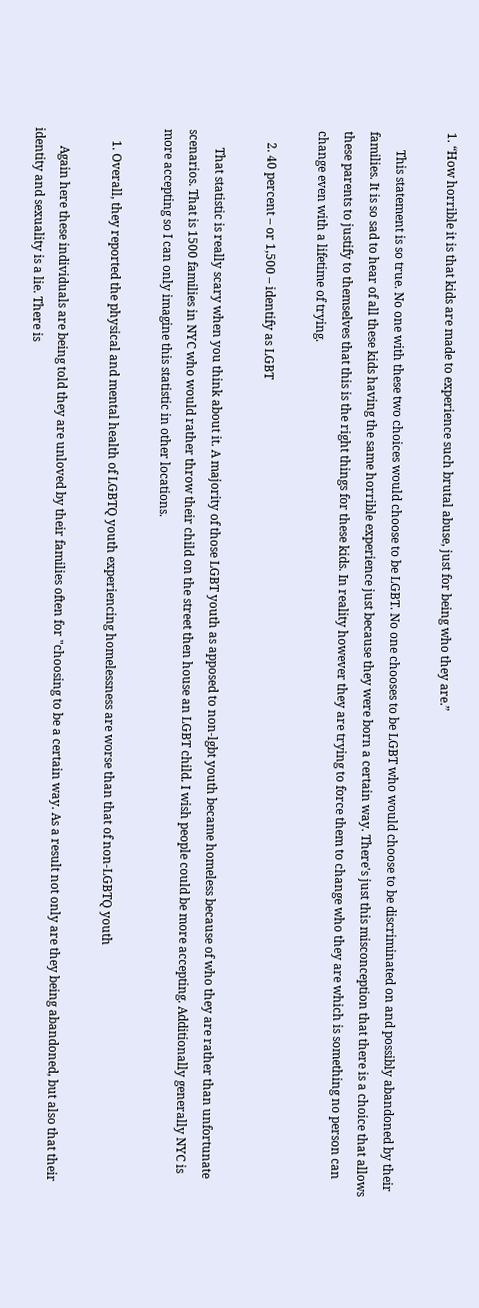1. “How horrible it is that kids are made to experience such brutal abuse, just for being who they are.”

      This statement is so true. No one with these two choices would choose to be LGBT. No one chooses to be LGBT who would choose to be discriminated on and possibly abandoned by their families. It is so sad to hear of all these kids having the same horrible experience just because they were born a certain way. There's just this misconception that there is a choice that allows these parents to justify to themselves that this is the right things for these kids. In reality however they are trying to force them to change who they are which is something no person can change even with a lifetime of trying.

    2. 40 percent – or 1,500 – identify as LGBT

      That statistic is really scary when you think about it. A majority of those LGBT youth as apposed to non-lgbt youth became homeless because of who they are rather than unfortunate scenarios. That is 1500 families in NYC who would rather throw their child on the street then house an LGBT child. I wish people could be more accepting. Additionally generally NYC is more accepting so I can only imagine this statistic in other locations.

    1. Overall, they reported the physical and mental health of LGBTQ youth experiencing homelessness are worse than that of non-LGBTQ youth

      Again here these individuals are being told they are unloved by their families often for "choosing to be a certain way. As a result not only are they being abandoned, but also that their identity and sexuality is a lie. There is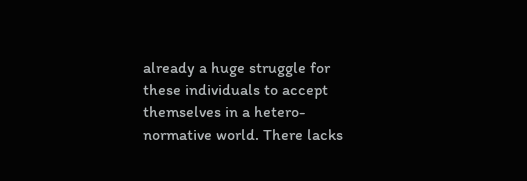already a huge struggle for these individuals to accept themselves in a hetero-normative world. There lacks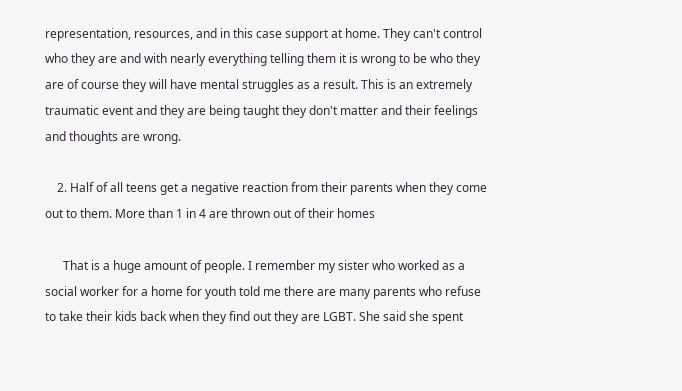representation, resources, and in this case support at home. They can't control who they are and with nearly everything telling them it is wrong to be who they are of course they will have mental struggles as a result. This is an extremely traumatic event and they are being taught they don't matter and their feelings and thoughts are wrong.

    2. Half of all teens get a negative reaction from their parents when they come out to them. More than 1 in 4 are thrown out of their homes

      That is a huge amount of people. I remember my sister who worked as a social worker for a home for youth told me there are many parents who refuse to take their kids back when they find out they are LGBT. She said she spent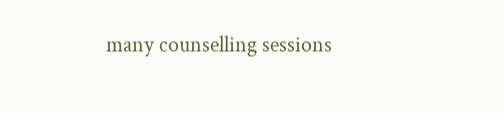many counselling sessions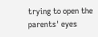trying to open the parents' eyes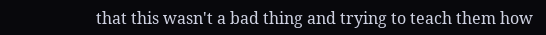that this wasn't a bad thing and trying to teach them how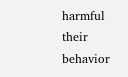harmful their behavior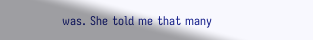was. She told me that many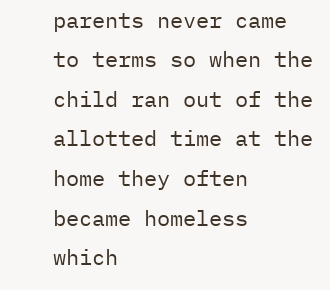parents never came to terms so when the child ran out of the allotted time at the home they often became homeless which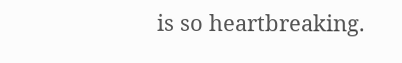is so heartbreaking.